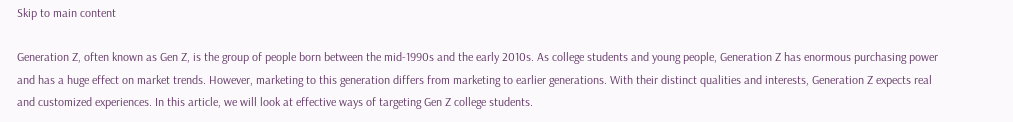Skip to main content

Generation Z, often known as Gen Z, is the group of people born between the mid-1990s and the early 2010s. As college students and young people, Generation Z has enormous purchasing power and has a huge effect on market trends. However, marketing to this generation differs from marketing to earlier generations. With their distinct qualities and interests, Generation Z expects real and customized experiences. In this article, we will look at effective ways of targeting Gen Z college students.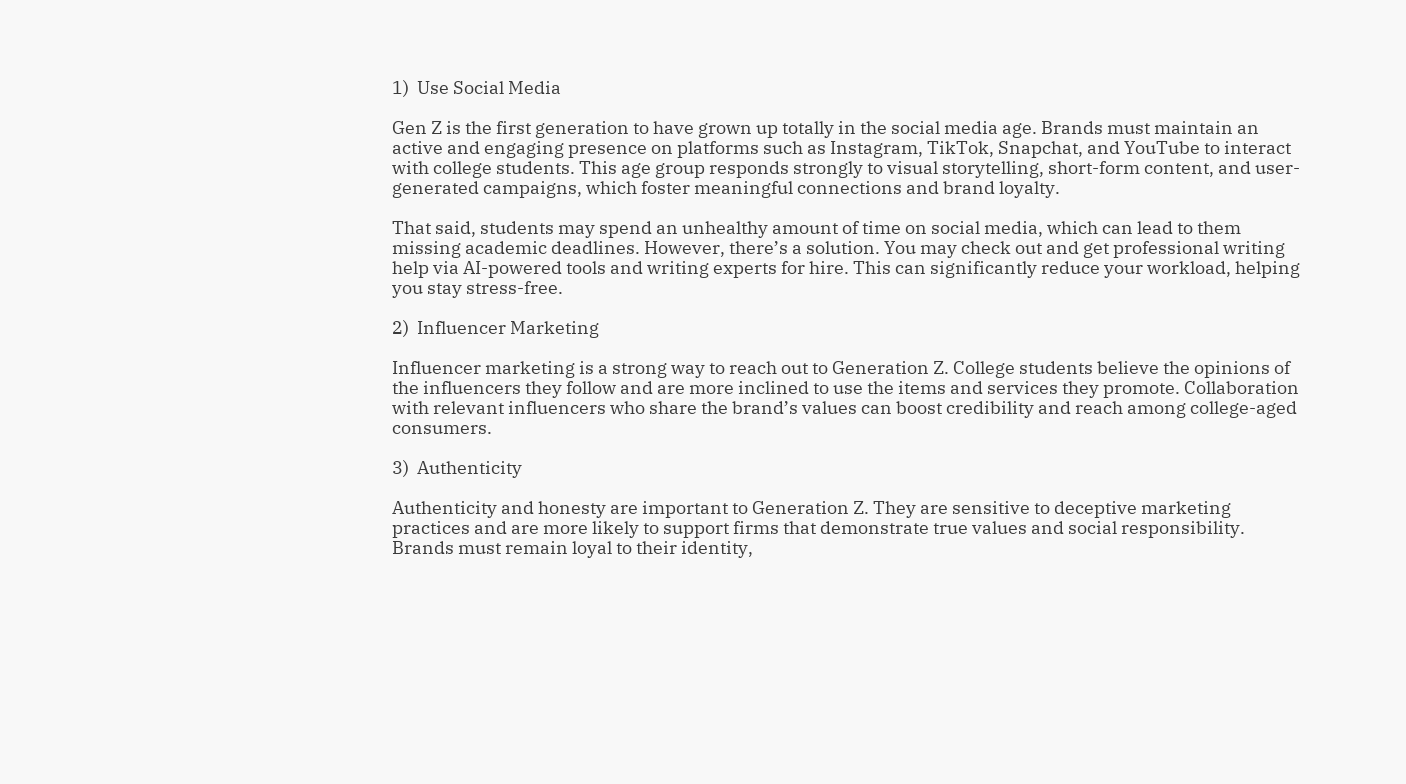1)  Use Social Media

Gen Z is the first generation to have grown up totally in the social media age. Brands must maintain an active and engaging presence on platforms such as Instagram, TikTok, Snapchat, and YouTube to interact with college students. This age group responds strongly to visual storytelling, short-form content, and user-generated campaigns, which foster meaningful connections and brand loyalty.

That said, students may spend an unhealthy amount of time on social media, which can lead to them missing academic deadlines. However, there’s a solution. You may check out and get professional writing help via AI-powered tools and writing experts for hire. This can significantly reduce your workload, helping you stay stress-free.

2)  Influencer Marketing

Influencer marketing is a strong way to reach out to Generation Z. College students believe the opinions of the influencers they follow and are more inclined to use the items and services they promote. Collaboration with relevant influencers who share the brand’s values can boost credibility and reach among college-aged consumers.

3)  Authenticity

Authenticity and honesty are important to Generation Z. They are sensitive to deceptive marketing practices and are more likely to support firms that demonstrate true values and social responsibility. Brands must remain loyal to their identity,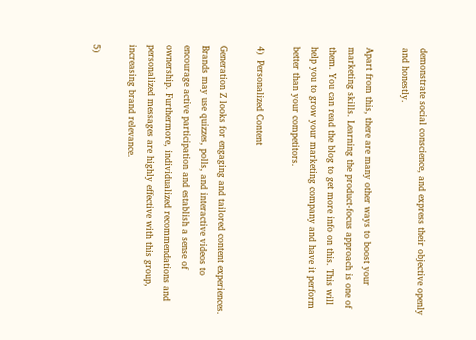demonstrate social conscience, and express their objective openly and honestly.

Apart from this, there are many other ways to boost your marketing skills. Learning the product-focus approach is one of them. You can read the blog to get more info on this. This will help you to grow your marketing company and have it perform better than your competitors.

4)  Personalized Content

Generation Z looks for engaging and tailored content experiences. Brands may use quizzes, polls, and interactive videos to encourage active participation and establish a sense of ownership. Furthermore, individualized recommendations and personalized messages are highly effective with this group, increasing brand relevance.

5)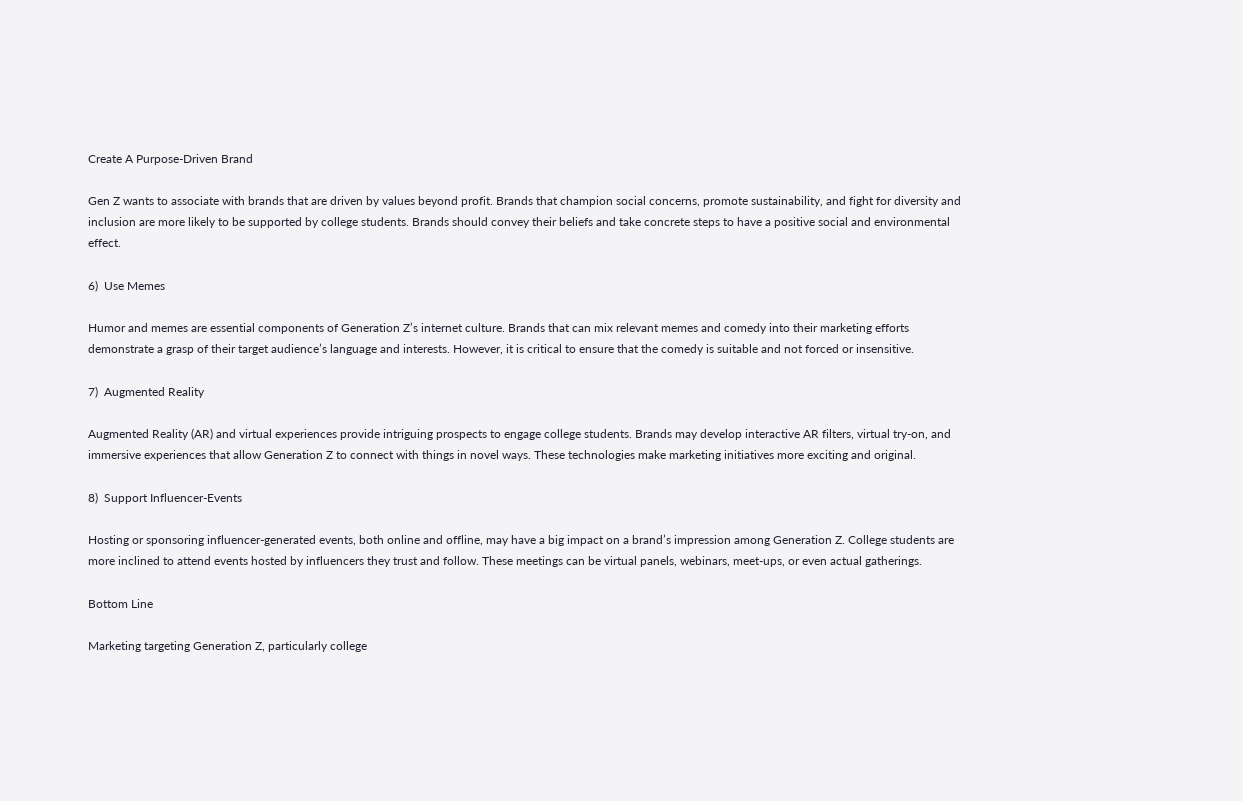Create A Purpose-Driven Brand

Gen Z wants to associate with brands that are driven by values beyond profit. Brands that champion social concerns, promote sustainability, and fight for diversity and inclusion are more likely to be supported by college students. Brands should convey their beliefs and take concrete steps to have a positive social and environmental effect.

6)  Use Memes

Humor and memes are essential components of Generation Z’s internet culture. Brands that can mix relevant memes and comedy into their marketing efforts demonstrate a grasp of their target audience’s language and interests. However, it is critical to ensure that the comedy is suitable and not forced or insensitive.

7)  Augmented Reality

Augmented Reality (AR) and virtual experiences provide intriguing prospects to engage college students. Brands may develop interactive AR filters, virtual try-on, and immersive experiences that allow Generation Z to connect with things in novel ways. These technologies make marketing initiatives more exciting and original.

8)  Support Influencer-Events

Hosting or sponsoring influencer-generated events, both online and offline, may have a big impact on a brand’s impression among Generation Z. College students are more inclined to attend events hosted by influencers they trust and follow. These meetings can be virtual panels, webinars, meet-ups, or even actual gatherings.

Bottom Line

Marketing targeting Generation Z, particularly college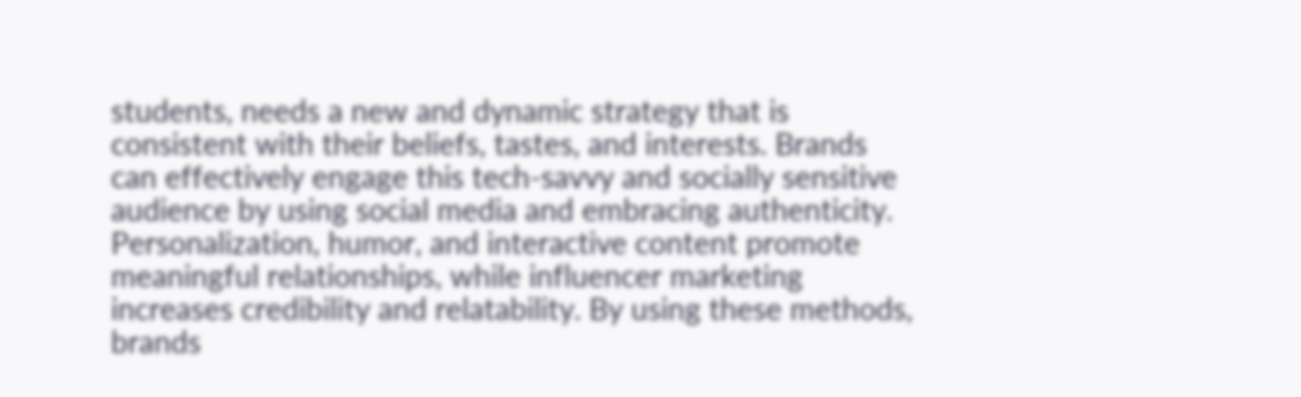students, needs a new and dynamic strategy that is consistent with their beliefs, tastes, and interests. Brands can effectively engage this tech-savvy and socially sensitive audience by using social media and embracing authenticity. Personalization, humor, and interactive content promote meaningful relationships, while influencer marketing increases credibility and relatability. By using these methods, brands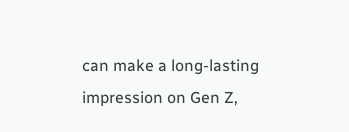can make a long-lasting impression on Gen Z,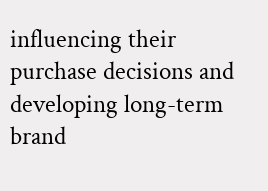influencing their purchase decisions and developing long-term brand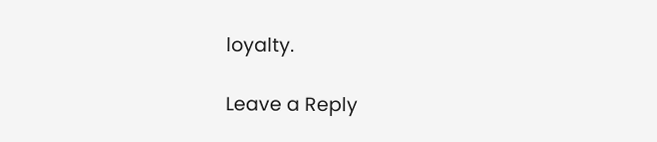loyalty.

Leave a Reply